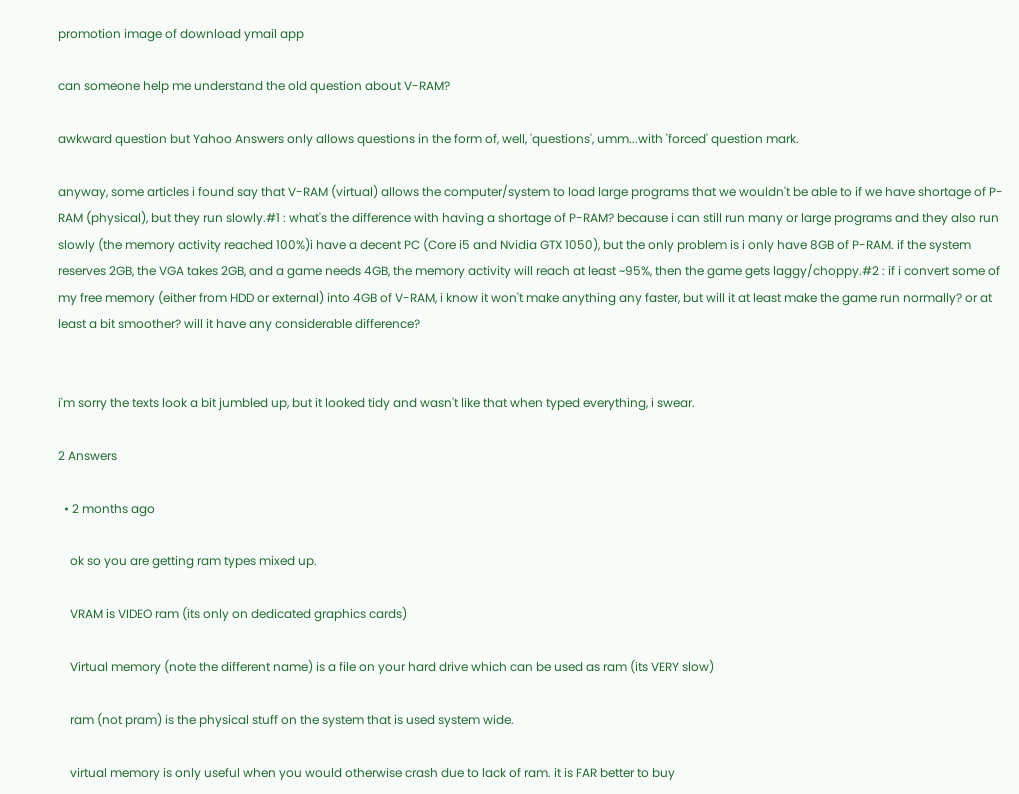promotion image of download ymail app

can someone help me understand the old question about V-RAM?

awkward question but Yahoo Answers only allows questions in the form of, well, 'questions', umm...with 'forced' question mark.

anyway, some articles i found say that V-RAM (virtual) allows the computer/system to load large programs that we wouldn't be able to if we have shortage of P-RAM (physical), but they run slowly.#1 : what's the difference with having a shortage of P-RAM? because i can still run many or large programs and they also run slowly (the memory activity reached 100%)i have a decent PC (Core i5 and Nvidia GTX 1050), but the only problem is i only have 8GB of P-RAM. if the system reserves 2GB, the VGA takes 2GB, and a game needs 4GB, the memory activity will reach at least ~95%, then the game gets laggy/choppy.#2 : if i convert some of my free memory (either from HDD or external) into 4GB of V-RAM, i know it won't make anything any faster, but will it at least make the game run normally? or at least a bit smoother? will it have any considerable difference?


i'm sorry the texts look a bit jumbled up, but it looked tidy and wasn't like that when typed everything, i swear.

2 Answers

  • 2 months ago

    ok so you are getting ram types mixed up.

    VRAM is VIDEO ram (its only on dedicated graphics cards)

    Virtual memory (note the different name) is a file on your hard drive which can be used as ram (its VERY slow)

    ram (not pram) is the physical stuff on the system that is used system wide.

    virtual memory is only useful when you would otherwise crash due to lack of ram. it is FAR better to buy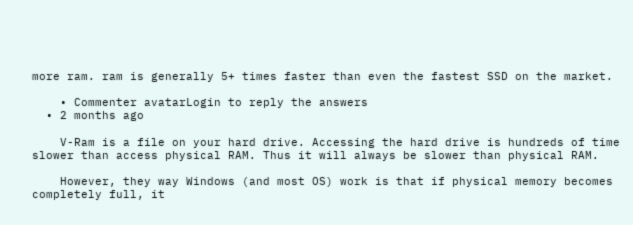more ram. ram is generally 5+ times faster than even the fastest SSD on the market.

    • Commenter avatarLogin to reply the answers
  • 2 months ago

    V-Ram is a file on your hard drive. Accessing the hard drive is hundreds of time slower than access physical RAM. Thus it will always be slower than physical RAM.

    However, they way Windows (and most OS) work is that if physical memory becomes completely full, it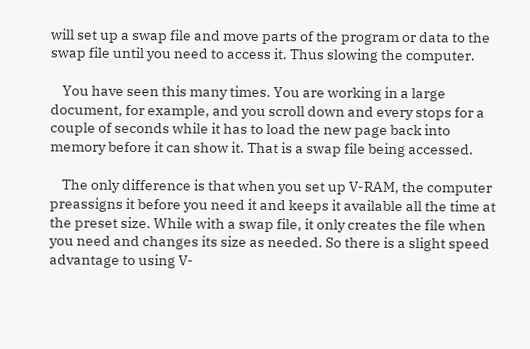will set up a swap file and move parts of the program or data to the swap file until you need to access it. Thus slowing the computer.

    You have seen this many times. You are working in a large document, for example, and you scroll down and every stops for a couple of seconds while it has to load the new page back into memory before it can show it. That is a swap file being accessed.

    The only difference is that when you set up V-RAM, the computer preassigns it before you need it and keeps it available all the time at the preset size. While with a swap file, it only creates the file when you need and changes its size as needed. So there is a slight speed advantage to using V-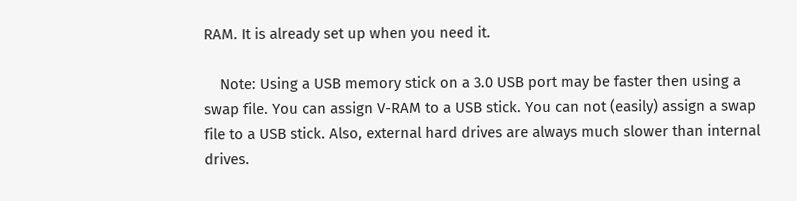RAM. It is already set up when you need it.

    Note: Using a USB memory stick on a 3.0 USB port may be faster then using a swap file. You can assign V-RAM to a USB stick. You can not (easily) assign a swap file to a USB stick. Also, external hard drives are always much slower than internal drives.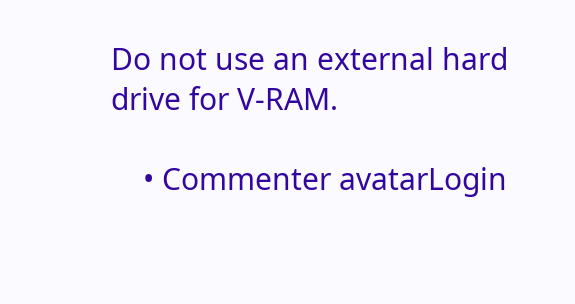Do not use an external hard drive for V-RAM.

    • Commenter avatarLogin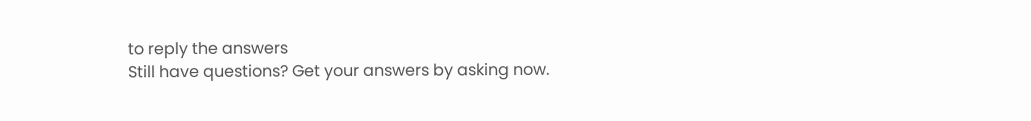to reply the answers
Still have questions? Get your answers by asking now.